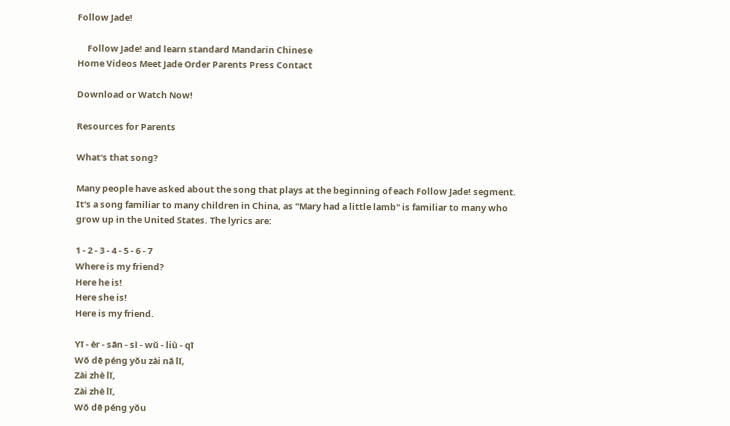Follow Jade!

     Follow Jade! and learn standard Mandarin Chinese
Home Videos Meet Jade Order Parents Press Contact

Download or Watch Now!

Resources for Parents

What's that song?

Many people have asked about the song that plays at the beginning of each Follow Jade! segment. It's a song familiar to many children in China, as "Mary had a little lamb" is familiar to many who grow up in the United States. The lyrics are:

1 - 2 - 3 - 4 - 5 - 6 - 7
Where is my friend?
Here he is!
Here she is!
Here is my friend.

Yī - èr - sān - sì - wǔ - liù - qī
Wǒ dē péng yǒu zài nǎ lǐ,
Zài zhè lǐ,
Zài zhè lǐ,
Wǒ dē péng yǒu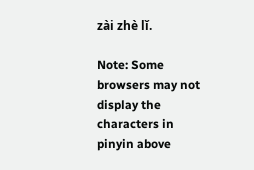zài zhè lǐ.

Note: Some browsers may not display the characters in pinyin above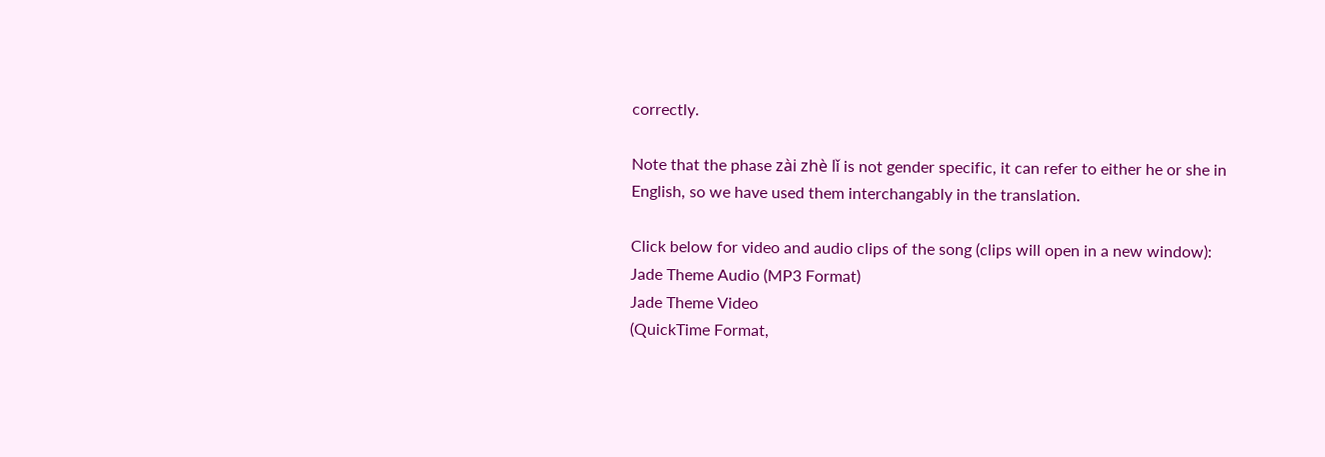correctly.

Note that the phase zài zhè lǐ is not gender specific, it can refer to either he or she in English, so we have used them interchangably in the translation.

Click below for video and audio clips of the song (clips will open in a new window):
Jade Theme Audio (MP3 Format)
Jade Theme Video
(QuickTime Format,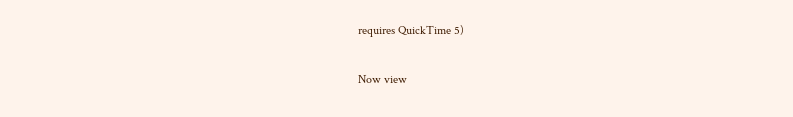requires QuickTime 5)

Now view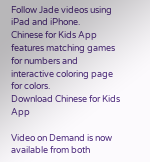Follow Jade videos using iPad and iPhone.
Chinese for Kids App features matching games for numbers and interactive coloring page for colors.
Download Chinese for Kids App

Video on Demand is now available from both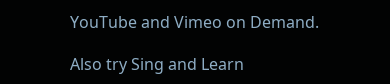YouTube and Vimeo on Demand.

Also try Sing and Learn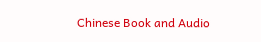Chinese Book and Audio